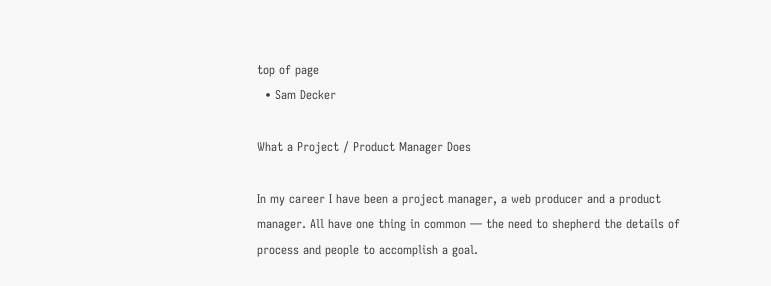top of page
  • Sam Decker

What a Project / Product Manager Does

In my career I have been a project manager, a web producer and a product manager. All have one thing in common — the need to shepherd the details of process and people to accomplish a goal.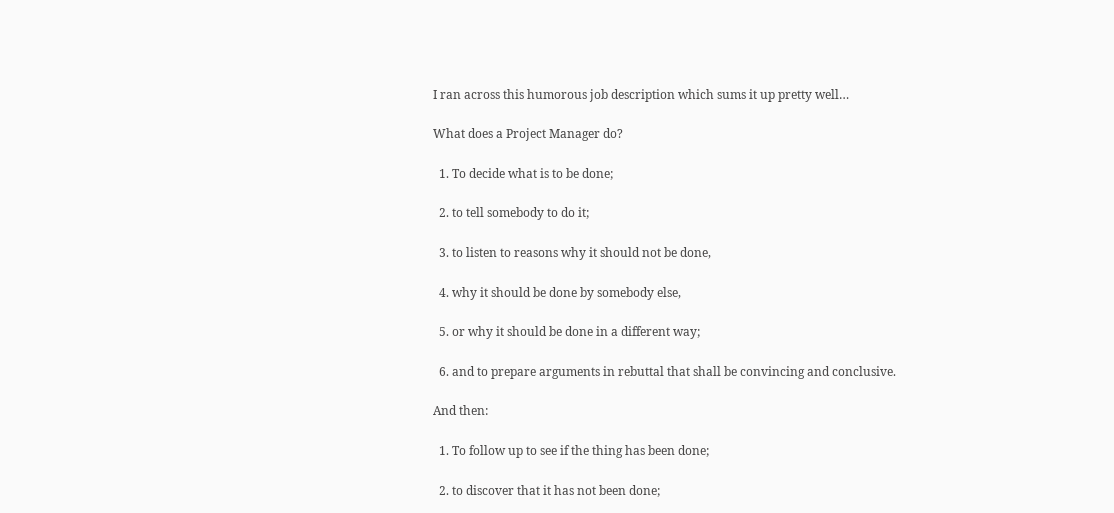I ran across this humorous job description which sums it up pretty well…

What does a Project Manager do?

  1. To decide what is to be done;

  2. to tell somebody to do it;

  3. to listen to reasons why it should not be done,

  4. why it should be done by somebody else,

  5. or why it should be done in a different way;

  6. and to prepare arguments in rebuttal that shall be convincing and conclusive.

And then:

  1. To follow up to see if the thing has been done;

  2. to discover that it has not been done;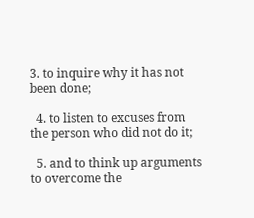3. to inquire why it has not been done;

  4. to listen to excuses from the person who did not do it;

  5. and to think up arguments to overcome the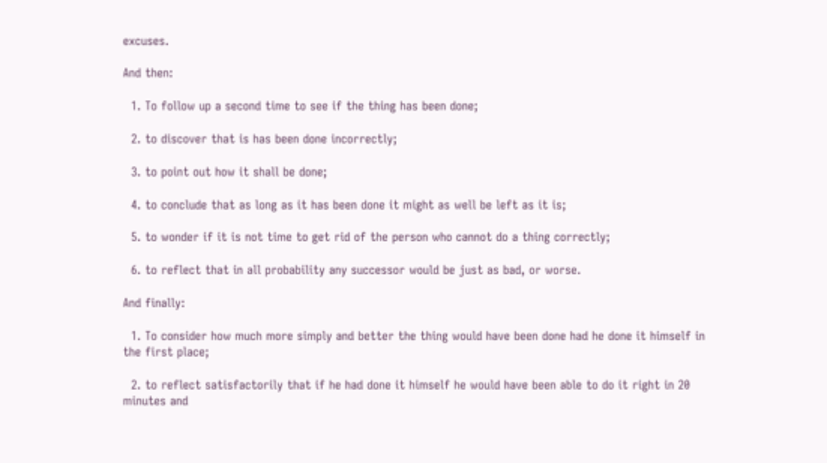excuses.

And then:

  1. To follow up a second time to see if the thing has been done;

  2. to discover that is has been done incorrectly;

  3. to point out how it shall be done;

  4. to conclude that as long as it has been done it might as well be left as it is;

  5. to wonder if it is not time to get rid of the person who cannot do a thing correctly;

  6. to reflect that in all probability any successor would be just as bad, or worse.

And finally:

  1. To consider how much more simply and better the thing would have been done had he done it himself in the first place;

  2. to reflect satisfactorily that if he had done it himself he would have been able to do it right in 20 minutes and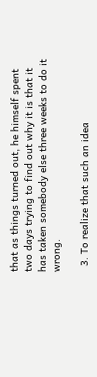that as things turned out, he himself spent two days trying to find out why it is that it has taken somebody else three weeks to do it wrong.

  3. To realize that such an idea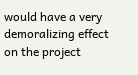would have a very demoralizing effect on the project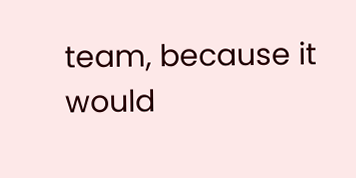team, because it would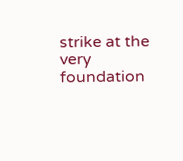strike at the very foundation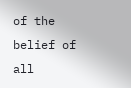of the belief of all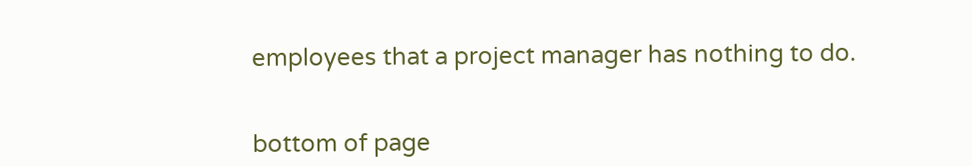employees that a project manager has nothing to do.


bottom of page